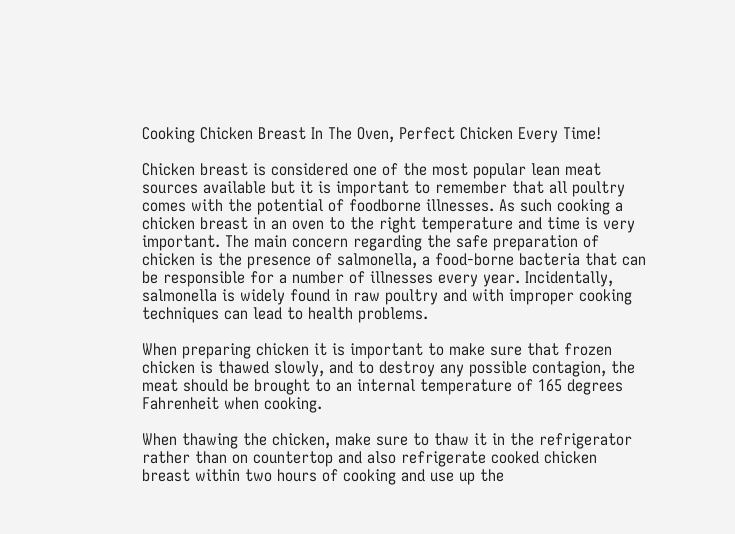Cooking Chicken Breast In The Oven, Perfect Chicken Every Time!

Chicken breast is considered one of the most popular lean meat sources available but it is important to remember that all poultry comes with the potential of foodborne illnesses. As such cooking a chicken breast in an oven to the right temperature and time is very important. The main concern regarding the safe preparation of chicken is the presence of salmonella, a food-borne bacteria that can be responsible for a number of illnesses every year. Incidentally, salmonella is widely found in raw poultry and with improper cooking techniques can lead to health problems.

When preparing chicken it is important to make sure that frozen chicken is thawed slowly, and to destroy any possible contagion, the meat should be brought to an internal temperature of 165 degrees Fahrenheit when cooking.

When thawing the chicken, make sure to thaw it in the refrigerator rather than on countertop and also refrigerate cooked chicken breast within two hours of cooking and use up the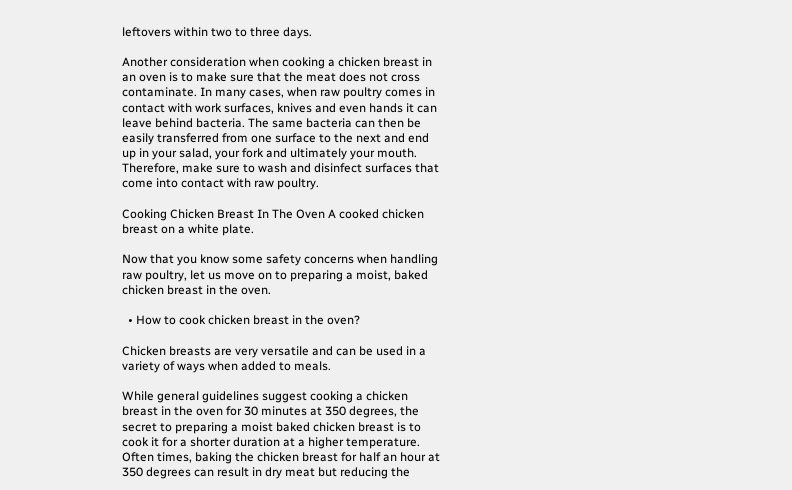leftovers within two to three days.

Another consideration when cooking a chicken breast in an oven is to make sure that the meat does not cross contaminate. In many cases, when raw poultry comes in contact with work surfaces, knives and even hands it can leave behind bacteria. The same bacteria can then be easily transferred from one surface to the next and end up in your salad, your fork and ultimately your mouth. Therefore, make sure to wash and disinfect surfaces that come into contact with raw poultry.

Cooking Chicken Breast In The Oven A cooked chicken breast on a white plate.

Now that you know some safety concerns when handling raw poultry, let us move on to preparing a moist, baked chicken breast in the oven.

  • How to cook chicken breast in the oven?

Chicken breasts are very versatile and can be used in a variety of ways when added to meals.

While general guidelines suggest cooking a chicken breast in the oven for 30 minutes at 350 degrees, the secret to preparing a moist baked chicken breast is to cook it for a shorter duration at a higher temperature. Often times, baking the chicken breast for half an hour at 350 degrees can result in dry meat but reducing the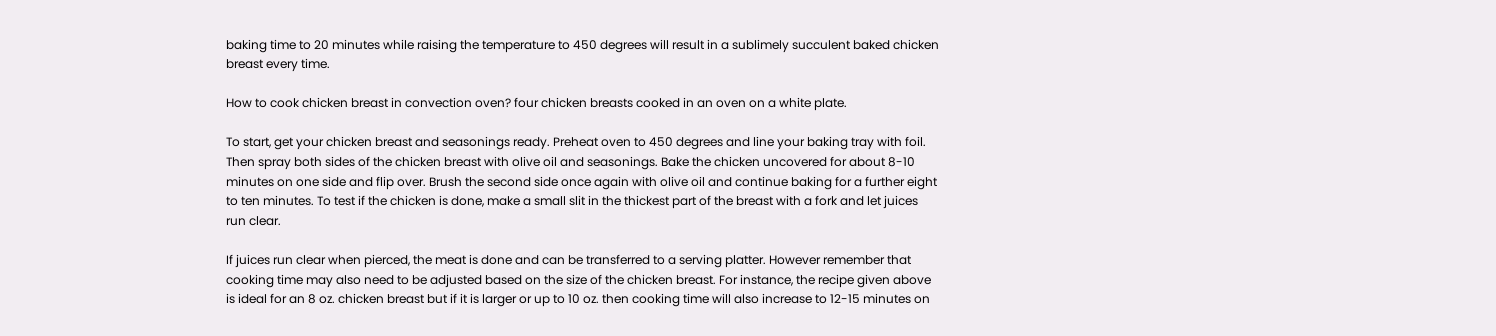baking time to 20 minutes while raising the temperature to 450 degrees will result in a sublimely succulent baked chicken breast every time.

How to cook chicken breast in convection oven? four chicken breasts cooked in an oven on a white plate.

To start, get your chicken breast and seasonings ready. Preheat oven to 450 degrees and line your baking tray with foil. Then spray both sides of the chicken breast with olive oil and seasonings. Bake the chicken uncovered for about 8-10 minutes on one side and flip over. Brush the second side once again with olive oil and continue baking for a further eight to ten minutes. To test if the chicken is done, make a small slit in the thickest part of the breast with a fork and let juices run clear.

If juices run clear when pierced, the meat is done and can be transferred to a serving platter. However remember that cooking time may also need to be adjusted based on the size of the chicken breast. For instance, the recipe given above is ideal for an 8 oz. chicken breast but if it is larger or up to 10 oz. then cooking time will also increase to 12-15 minutes on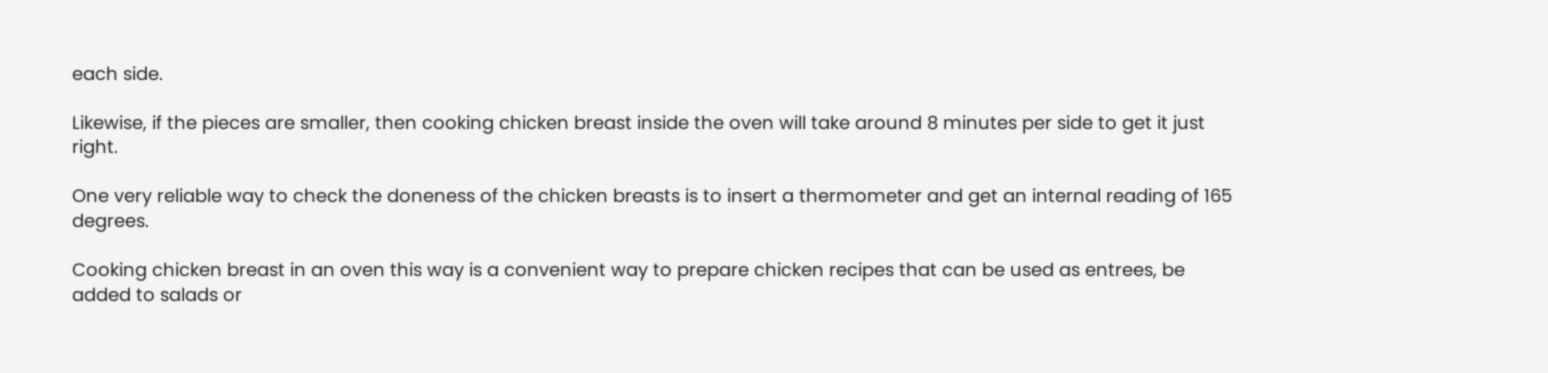each side.

Likewise, if the pieces are smaller, then cooking chicken breast inside the oven will take around 8 minutes per side to get it just right.

One very reliable way to check the doneness of the chicken breasts is to insert a thermometer and get an internal reading of 165 degrees.

Cooking chicken breast in an oven this way is a convenient way to prepare chicken recipes that can be used as entrees, be added to salads or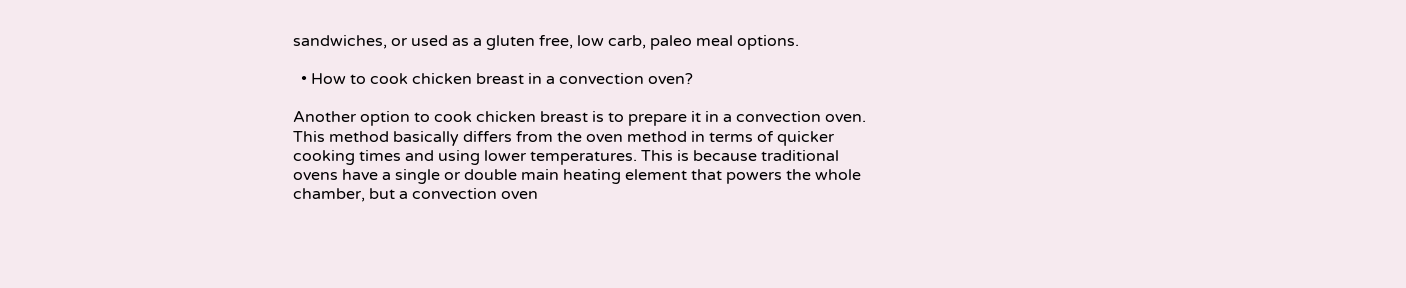sandwiches, or used as a gluten free, low carb, paleo meal options.

  • How to cook chicken breast in a convection oven?

Another option to cook chicken breast is to prepare it in a convection oven. This method basically differs from the oven method in terms of quicker cooking times and using lower temperatures. This is because traditional ovens have a single or double main heating element that powers the whole chamber, but a convection oven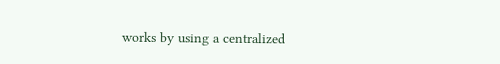works by using a centralized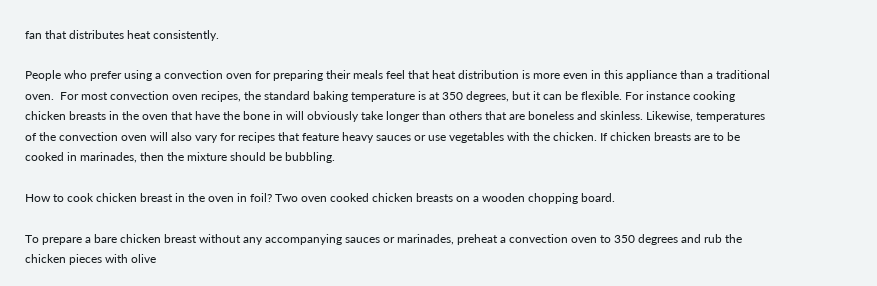fan that distributes heat consistently.

People who prefer using a convection oven for preparing their meals feel that heat distribution is more even in this appliance than a traditional oven.  For most convection oven recipes, the standard baking temperature is at 350 degrees, but it can be flexible. For instance cooking chicken breasts in the oven that have the bone in will obviously take longer than others that are boneless and skinless. Likewise, temperatures of the convection oven will also vary for recipes that feature heavy sauces or use vegetables with the chicken. If chicken breasts are to be cooked in marinades, then the mixture should be bubbling.

How to cook chicken breast in the oven in foil? Two oven cooked chicken breasts on a wooden chopping board.

To prepare a bare chicken breast without any accompanying sauces or marinades, preheat a convection oven to 350 degrees and rub the chicken pieces with olive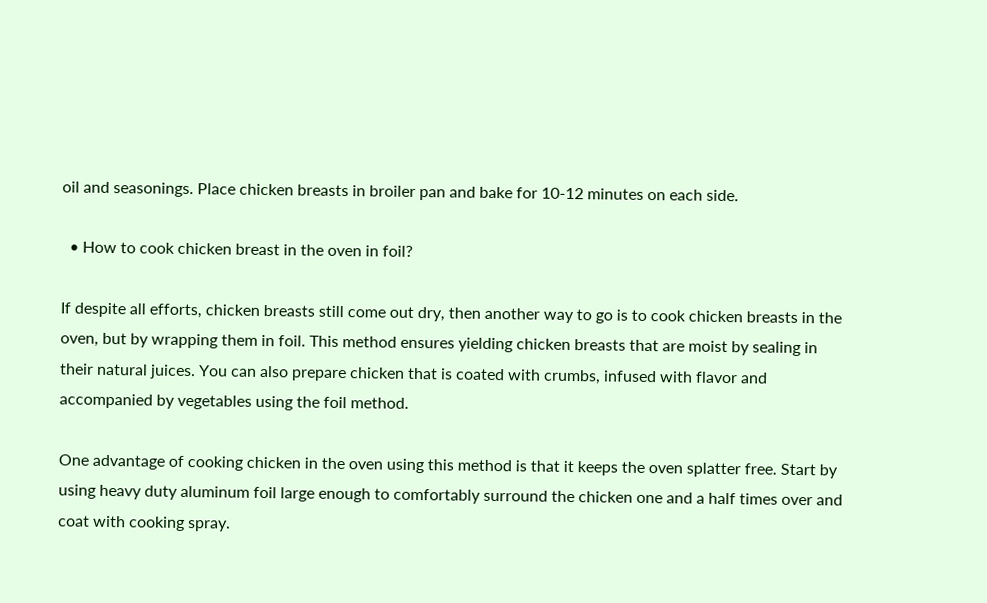oil and seasonings. Place chicken breasts in broiler pan and bake for 10-12 minutes on each side.

  • How to cook chicken breast in the oven in foil?

If despite all efforts, chicken breasts still come out dry, then another way to go is to cook chicken breasts in the oven, but by wrapping them in foil. This method ensures yielding chicken breasts that are moist by sealing in their natural juices. You can also prepare chicken that is coated with crumbs, infused with flavor and accompanied by vegetables using the foil method.

One advantage of cooking chicken in the oven using this method is that it keeps the oven splatter free. Start by using heavy duty aluminum foil large enough to comfortably surround the chicken one and a half times over and coat with cooking spray.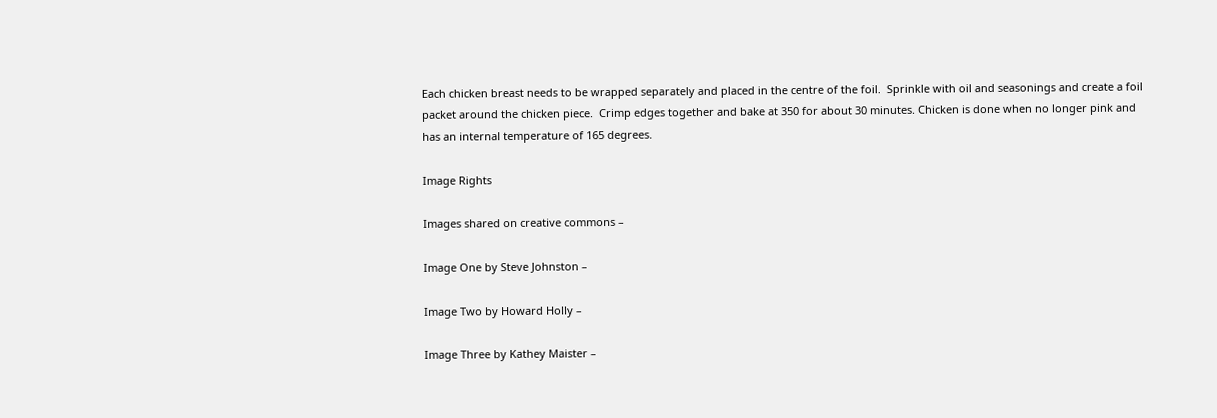Each chicken breast needs to be wrapped separately and placed in the centre of the foil.  Sprinkle with oil and seasonings and create a foil packet around the chicken piece.  Crimp edges together and bake at 350 for about 30 minutes. Chicken is done when no longer pink and has an internal temperature of 165 degrees.

Image Rights

Images shared on creative commons –

Image One by Steve Johnston –

Image Two by Howard Holly –

Image Three by Kathey Maister –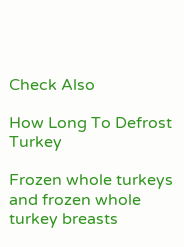Check Also

How Long To Defrost Turkey

Frozen whole turkeys and frozen whole turkey breasts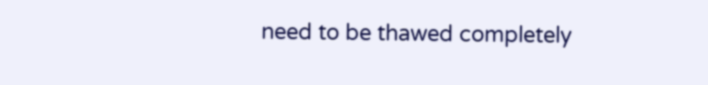need to be thawed completely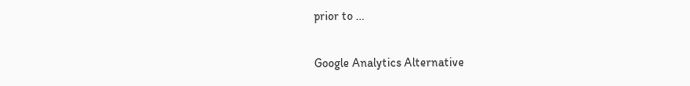prior to …

Google Analytics Alternative